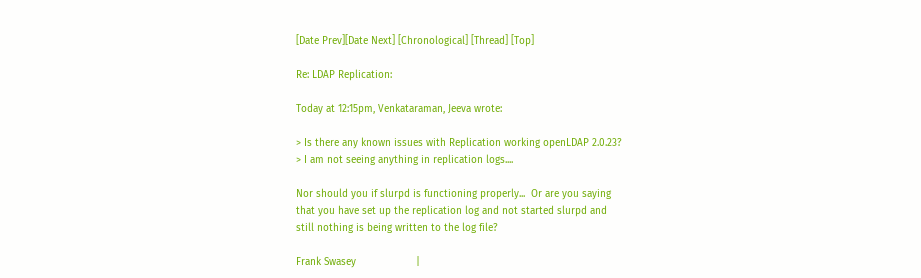[Date Prev][Date Next] [Chronological] [Thread] [Top]

Re: LDAP Replication:

Today at 12:15pm, Venkataraman, Jeeva wrote:

> Is there any known issues with Replication working openLDAP 2.0.23?
> I am not seeing anything in replication logs....

Nor should you if slurpd is functioning properly...  Or are you saying
that you have set up the replication log and not started slurpd and
still nothing is being written to the log file?

Frank Swasey                    |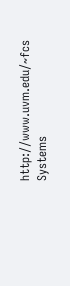http://www.uvm.edu/~fcs
Systems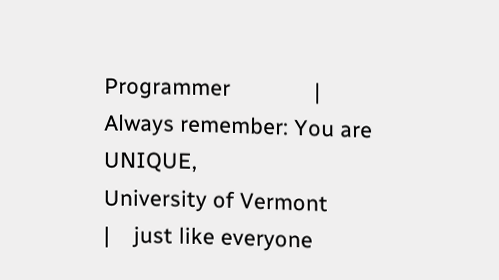Programmer              | Always remember: You are UNIQUE,
University of Vermont           |    just like everyone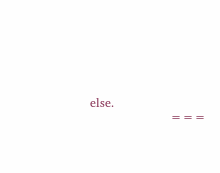else.
                    ===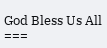God Bless Us All ===